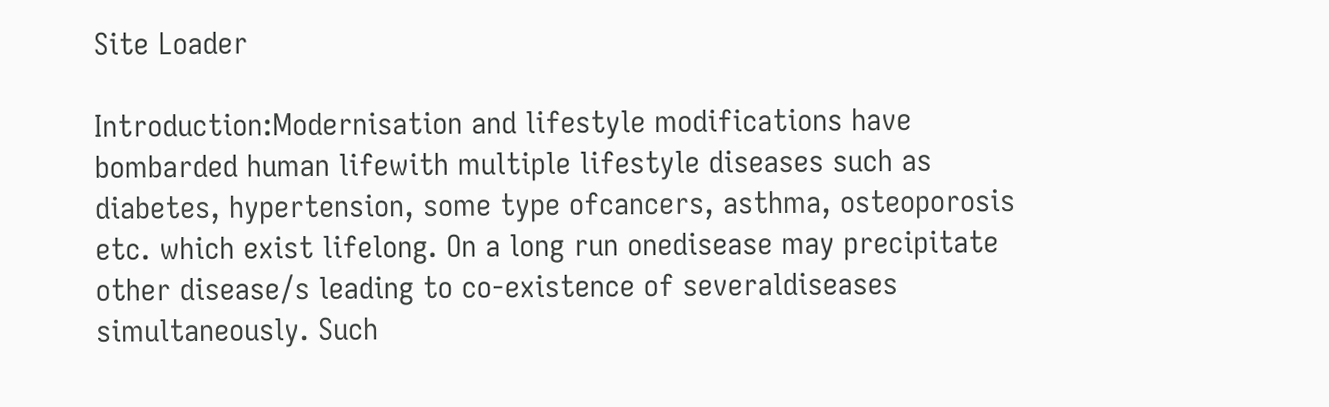Site Loader

Introduction:Modernisation and lifestyle modifications have bombarded human lifewith multiple lifestyle diseases such as diabetes, hypertension, some type ofcancers, asthma, osteoporosis etc. which exist lifelong. On a long run onedisease may precipitate other disease/s leading to co-existence of severaldiseases simultaneously. Such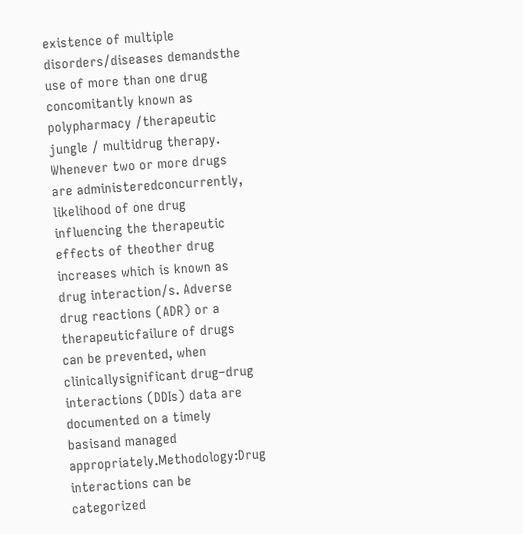existence of multiple disorders/diseases demandsthe use of more than one drug concomitantly known as polypharmacy /therapeutic jungle / multidrug therapy.  Whenever two or more drugs are administeredconcurrently, likelihood of one drug influencing the therapeutic effects of theother drug increases which is known as drug interaction/s. Adverse drug reactions (ADR) or a therapeuticfailure of drugs can be prevented, when clinicallysignificant drug–drug interactions (DDIs) data are documented on a timely basisand managed appropriately.Methodology:Drug interactions can be categorized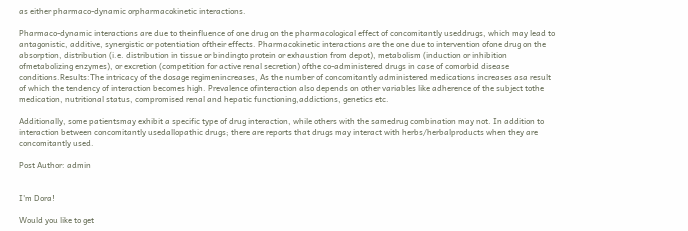as either pharmaco-dynamic orpharmacokinetic interactions.

Pharmaco-dynamic interactions are due to theinfluence of one drug on the pharmacological effect of concomitantly useddrugs, which may lead to antagonistic, additive, synergistic or potentiation oftheir effects. Pharmacokinetic interactions are the one due to intervention ofone drug on the absorption, distribution (i.e. distribution in tissue or bindingto protein or exhaustion from depot), metabolism (induction or inhibition ofmetabolizing enzymes), or excretion (competition for active renal secretion) ofthe co-administered drugs in case of comorbid disease conditions.Results:The intricacy of the dosage regimenincreases, As the number of concomitantly administered medications increases asa result of which the tendency of interaction becomes high. Prevalence ofinteraction also depends on other variables like adherence of the subject tothe medication, nutritional status, compromised renal and hepatic functioning,addictions, genetics etc.

Additionally, some patientsmay exhibit a specific type of drug interaction, while others with the samedrug combination may not. In addition to interaction between concomitantly usedallopathic drugs; there are reports that drugs may interact with herbs/herbalproducts when they are concomitantly used.

Post Author: admin


I'm Dora!

Would you like to get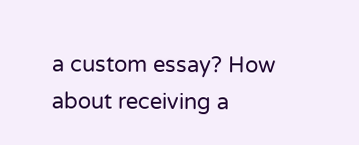a custom essay? How about receiving a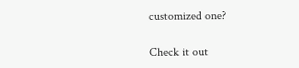customized one?

Check it out